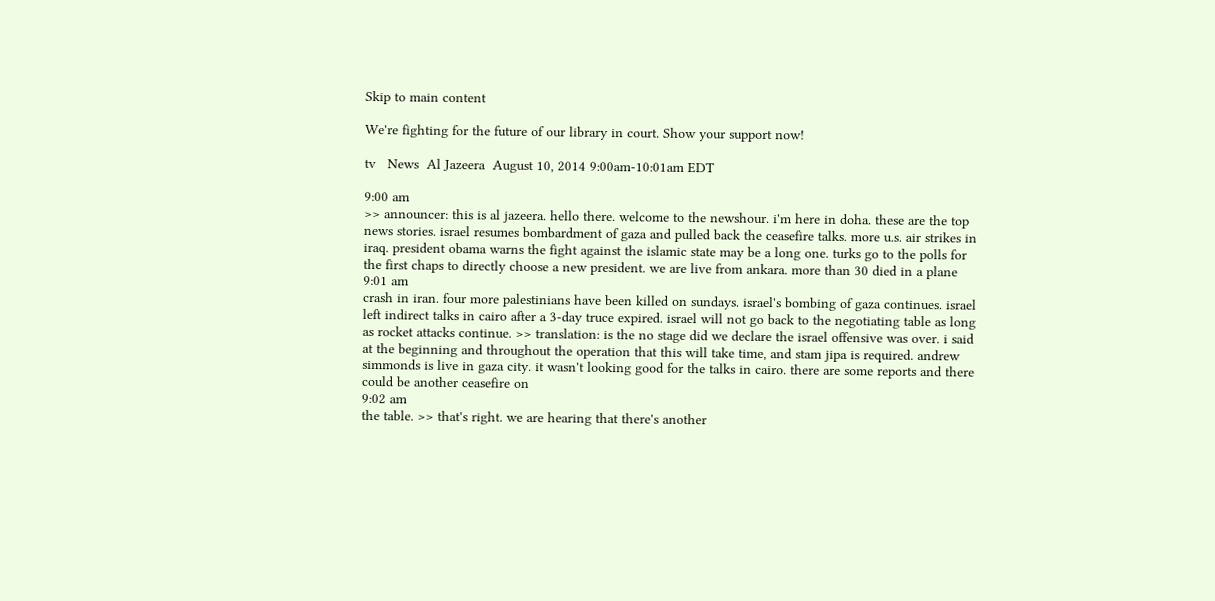Skip to main content

We're fighting for the future of our library in court. Show your support now!

tv   News  Al Jazeera  August 10, 2014 9:00am-10:01am EDT

9:00 am
>> announcer: this is al jazeera. hello there. welcome to the newshour. i'm here in doha. these are the top news stories. israel resumes bombardment of gaza and pulled back the ceasefire talks. more u.s. air strikes in iraq. president obama warns the fight against the islamic state may be a long one. turks go to the polls for the first chaps to directly choose a new president. we are live from ankara. more than 30 died in a plane
9:01 am
crash in iran. four more palestinians have been killed on sundays. israel's bombing of gaza continues. israel left indirect talks in cairo after a 3-day truce expired. israel will not go back to the negotiating table as long as rocket attacks continue. >> translation: is the no stage did we declare the israel offensive was over. i said at the beginning and throughout the operation that this will take time, and stam jipa is required. andrew simmonds is live in gaza city. it wasn't looking good for the talks in cairo. there are some reports and there could be another ceasefire on
9:02 am
the table. >> that's right. we are hearing that there's another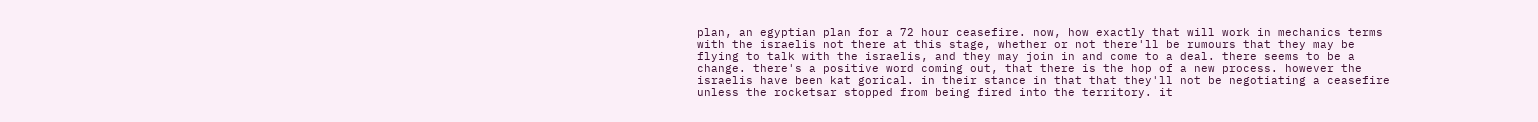plan, an egyptian plan for a 72 hour ceasefire. now, how exactly that will work in mechanics terms with the israelis not there at this stage, whether or not there'll be rumours that they may be flying to talk with the israelis, and they may join in and come to a deal. there seems to be a change. there's a positive word coming out, that there is the hop of a new process. however the israelis have been kat gorical. in their stance in that that they'll not be negotiating a ceasefire unless the rocketsar stopped from being fired into the territory. it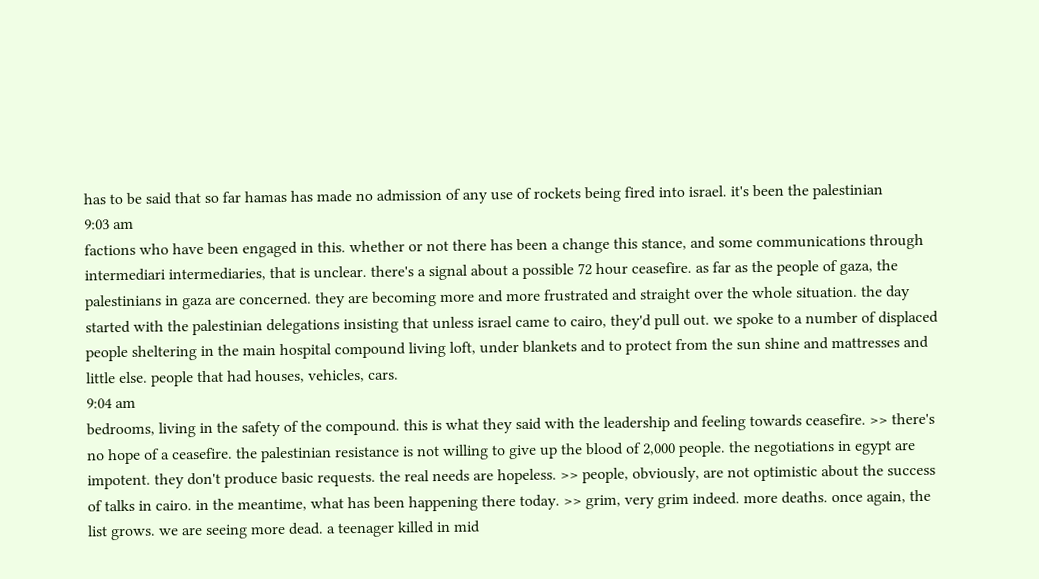has to be said that so far hamas has made no admission of any use of rockets being fired into israel. it's been the palestinian
9:03 am
factions who have been engaged in this. whether or not there has been a change this stance, and some communications through intermediari intermediaries, that is unclear. there's a signal about a possible 72 hour ceasefire. as far as the people of gaza, the palestinians in gaza are concerned. they are becoming more and more frustrated and straight over the whole situation. the day started with the palestinian delegations insisting that unless israel came to cairo, they'd pull out. we spoke to a number of displaced people sheltering in the main hospital compound living loft, under blankets and to protect from the sun shine and mattresses and little else. people that had houses, vehicles, cars.
9:04 am
bedrooms, living in the safety of the compound. this is what they said with the leadership and feeling towards ceasefire. >> there's no hope of a ceasefire. the palestinian resistance is not willing to give up the blood of 2,000 people. the negotiations in egypt are impotent. they don't produce basic requests. the real needs are hopeless. >> people, obviously, are not optimistic about the success of talks in cairo. in the meantime, what has been happening there today. >> grim, very grim indeed. more deaths. once again, the list grows. we are seeing more dead. a teenager killed in mid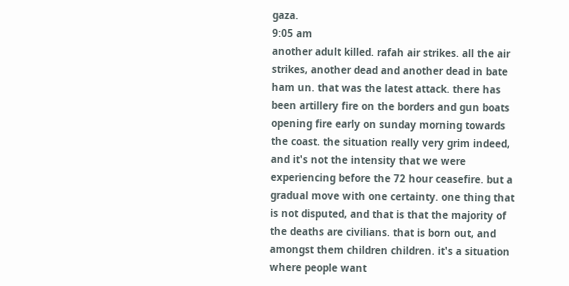gaza.
9:05 am
another adult killed. rafah air strikes. all the air strikes, another dead and another dead in bate ham un. that was the latest attack. there has been artillery fire on the borders and gun boats opening fire early on sunday morning towards the coast. the situation really very grim indeed, and it's not the intensity that we were experiencing before the 72 hour ceasefire. but a gradual move with one certainty. one thing that is not disputed, and that is that the majority of the deaths are civilians. that is born out, and amongst them children children. it's a situation where people want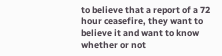to believe that a report of a 72 hour ceasefire, they want to believe it and want to know whether or not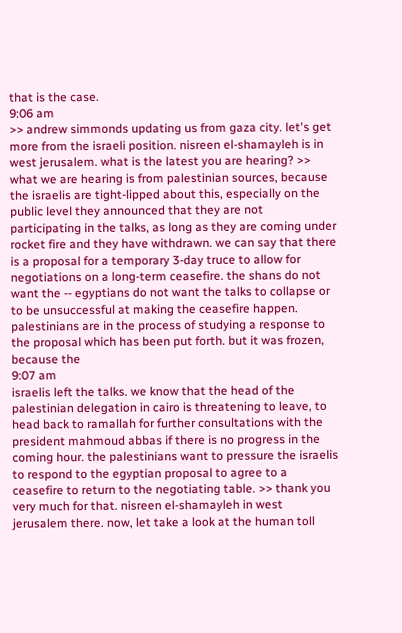that is the case.
9:06 am
>> andrew simmonds updating us from gaza city. let's get more from the israeli position. nisreen el-shamayleh is in west jerusalem. what is the latest you are hearing? >> what we are hearing is from palestinian sources, because the israelis are tight-lipped about this, especially on the public level they announced that they are not participating in the talks, as long as they are coming under rocket fire and they have withdrawn. we can say that there is a proposal for a temporary 3-day truce to allow for negotiations on a long-term ceasefire. the shans do not want the -- egyptians do not want the talks to collapse or to be unsuccessful at making the ceasefire happen. palestinians are in the process of studying a response to the proposal which has been put forth. but it was frozen, because the
9:07 am
israelis left the talks. we know that the head of the palestinian delegation in cairo is threatening to leave, to head back to ramallah for further consultations with the president mahmoud abbas if there is no progress in the coming hour. the palestinians want to pressure the israelis to respond to the egyptian proposal to agree to a ceasefire to return to the negotiating table. >> thank you very much for that. nisreen el-shamayleh in west jerusalem there. now, let take a look at the human toll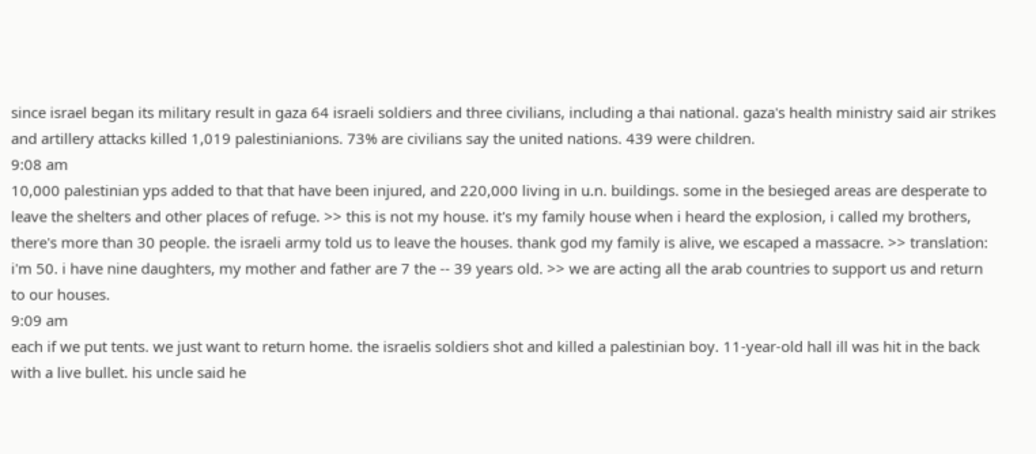since israel began its military result in gaza 64 israeli soldiers and three civilians, including a thai national. gaza's health ministry said air strikes and artillery attacks killed 1,019 palestinianions. 73% are civilians say the united nations. 439 were children.
9:08 am
10,000 palestinian yps added to that that have been injured, and 220,000 living in u.n. buildings. some in the besieged areas are desperate to leave the shelters and other places of refuge. >> this is not my house. it's my family house when i heard the explosion, i called my brothers, there's more than 30 people. the israeli army told us to leave the houses. thank god my family is alive, we escaped a massacre. >> translation: i'm 50. i have nine daughters, my mother and father are 7 the -- 39 years old. >> we are acting all the arab countries to support us and return to our houses.
9:09 am
each if we put tents. we just want to return home. the israelis soldiers shot and killed a palestinian boy. 11-year-old hall ill was hit in the back with a live bullet. his uncle said he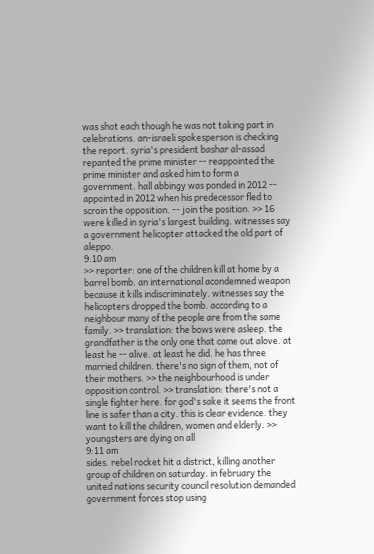was shot each though he was not taking part in celebrations. an-israeli spokesperson is checking the report. syria's president bashar al-assad repanted the prime minister -- reappointed the prime minister and asked him to form a government. hall abbingy was ponded in 2012 -- appointed in 2012 when his predecessor fled to scroin the opposition. -- join the position. >> 16 were killed in syria's largest building. witnesses say a government helicopter attacked the old part of aleppo.
9:10 am
>> reporter: one of the children kill at home by a barrel bomb. an international acondemned weapon because it kills indiscriminately. witnesses say the helicopters dropped the bomb. according to a neighbour many of the people are from the same family. >> translation: the bows were asleep. the grandfather is the only one that came out alove. at least he -- alive. at least he did. he has three married children. there's no sign of them, not of their mothers. >> the neighbourhood is under opposition control. >> translation: there's not a single fighter here. for god's sake it seems the front line is safer than a city. this is clear evidence. they want to kill the children, women and elderly. >> youngsters are dying on all
9:11 am
sides. rebel rocket hit a district, killing another group of children on saturday. in february the united nations security council resolution demanded government forces stop using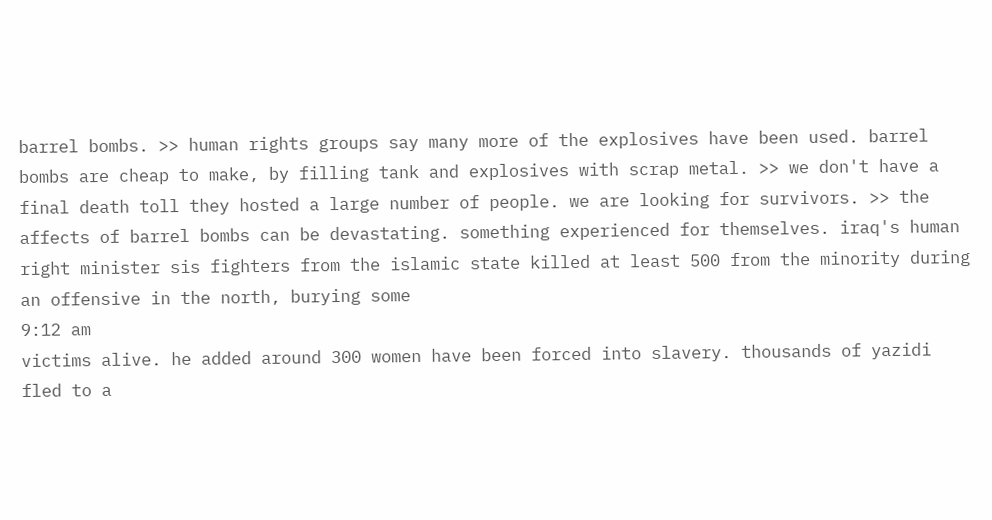barrel bombs. >> human rights groups say many more of the explosives have been used. barrel bombs are cheap to make, by filling tank and explosives with scrap metal. >> we don't have a final death toll they hosted a large number of people. we are looking for survivors. >> the affects of barrel bombs can be devastating. something experienced for themselves. iraq's human right minister sis fighters from the islamic state killed at least 500 from the minority during an offensive in the north, burying some
9:12 am
victims alive. he added around 300 women have been forced into slavery. thousands of yazidi fled to a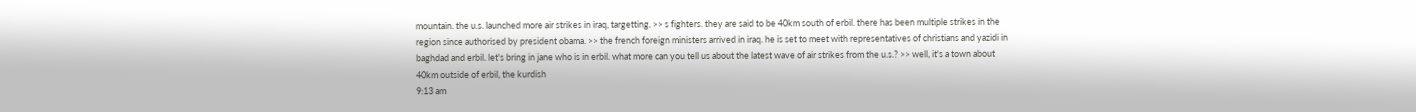mountain. the u.s. launched more air strikes in iraq, targetting. >> s fighters. they are said to be 40km south of erbil. there has been multiple strikes in the region since authorised by president obama. >> the french foreign ministers arrived in iraq. he is set to meet with representatives of christians and yazidi in baghdad and erbil. let's bring in jane who is in erbil. what more can you tell us about the latest wave of air strikes from the u.s.? >> well, it's a town about 40km outside of erbil, the kurdish
9:13 am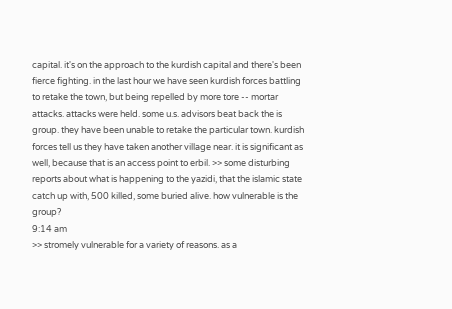capital. it's on the approach to the kurdish capital and there's been fierce fighting. in the last hour we have seen kurdish forces battling to retake the town, but being repelled by more tore -- mortar attacks. attacks were held. some u.s. advisors beat back the is group. they have been unable to retake the particular town. kurdish forces tell us they have taken another village near. it is significant as well, because that is an access point to erbil. >> some disturbing reports about what is happening to the yazidi, that the islamic state catch up with, 500 killed, some buried alive. how vulnerable is the group?
9:14 am
>> stromely vulnerable for a variety of reasons. as a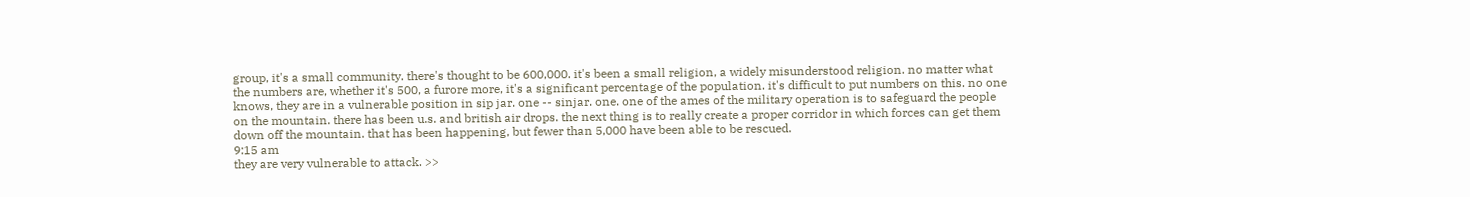group, it's a small community. there's thought to be 600,000. it's been a small religion, a widely misunderstood religion. no matter what the numbers are, whether it's 500, a furore more, it's a significant percentage of the population. it's difficult to put numbers on this. no one knows, they are in a vulnerable position in sip jar. one -- sinjar. one. one of the ames of the military operation is to safeguard the people on the mountain. there has been u.s. and british air drops. the next thing is to really create a proper corridor in which forces can get them down off the mountain. that has been happening, but fewer than 5,000 have been able to be rescued.
9:15 am
they are very vulnerable to attack. >>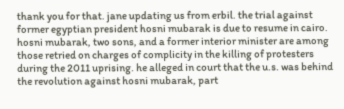thank you for that. jane updating us from erbil. the trial against former egyptian president hosni mubarak is due to resume in cairo. hosni mubarak, two sons, and a former interior minister are among those retried on charges of complicity in the killing of protesters during the 2011 uprising. he alleged in court that the u.s. was behind the revolution against hosni mubarak, part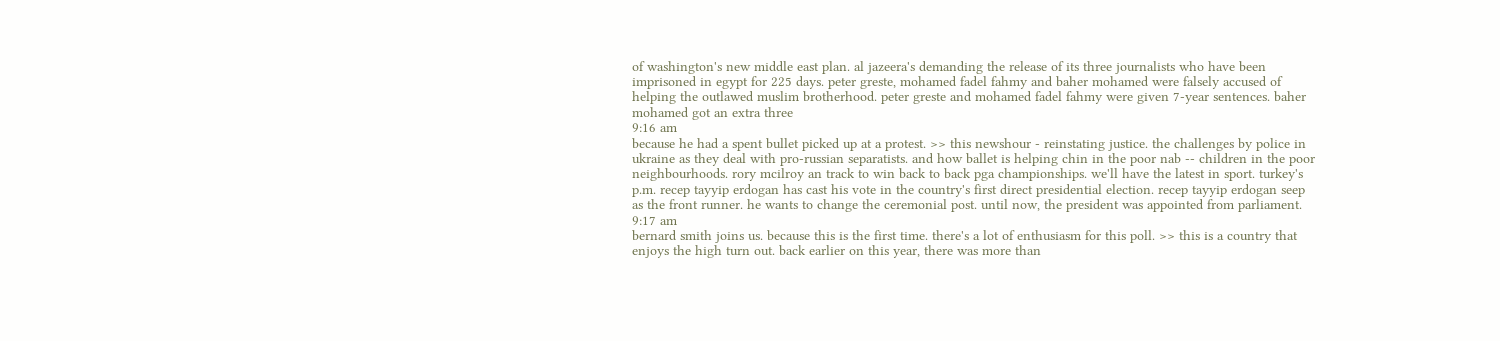of washington's new middle east plan. al jazeera's demanding the release of its three journalists who have been imprisoned in egypt for 225 days. peter greste, mohamed fadel fahmy and baher mohamed were falsely accused of helping the outlawed muslim brotherhood. peter greste and mohamed fadel fahmy were given 7-year sentences. baher mohamed got an extra three
9:16 am
because he had a spent bullet picked up at a protest. >> this newshour - reinstating justice. the challenges by police in ukraine as they deal with pro-russian separatists. and how ballet is helping chin in the poor nab -- children in the poor neighbourhoods. rory mcilroy an track to win back to back pga championships. we'll have the latest in sport. turkey's p.m. recep tayyip erdogan has cast his vote in the country's first direct presidential election. recep tayyip erdogan seep as the front runner. he wants to change the ceremonial post. until now, the president was appointed from parliament.
9:17 am
bernard smith joins us. because this is the first time. there's a lot of enthusiasm for this poll. >> this is a country that enjoys the high turn out. back earlier on this year, there was more than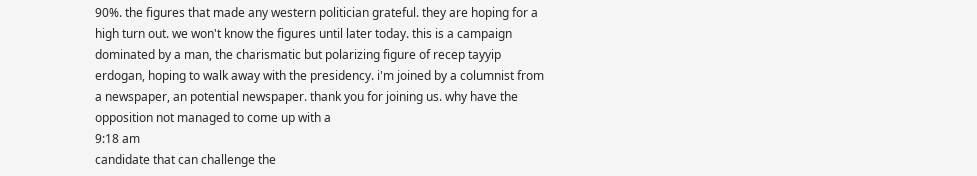90%. the figures that made any western politician grateful. they are hoping for a high turn out. we won't know the figures until later today. this is a campaign dominated by a man, the charismatic but polarizing figure of recep tayyip erdogan, hoping to walk away with the presidency. i'm joined by a columnist from a newspaper, an potential newspaper. thank you for joining us. why have the opposition not managed to come up with a
9:18 am
candidate that can challenge the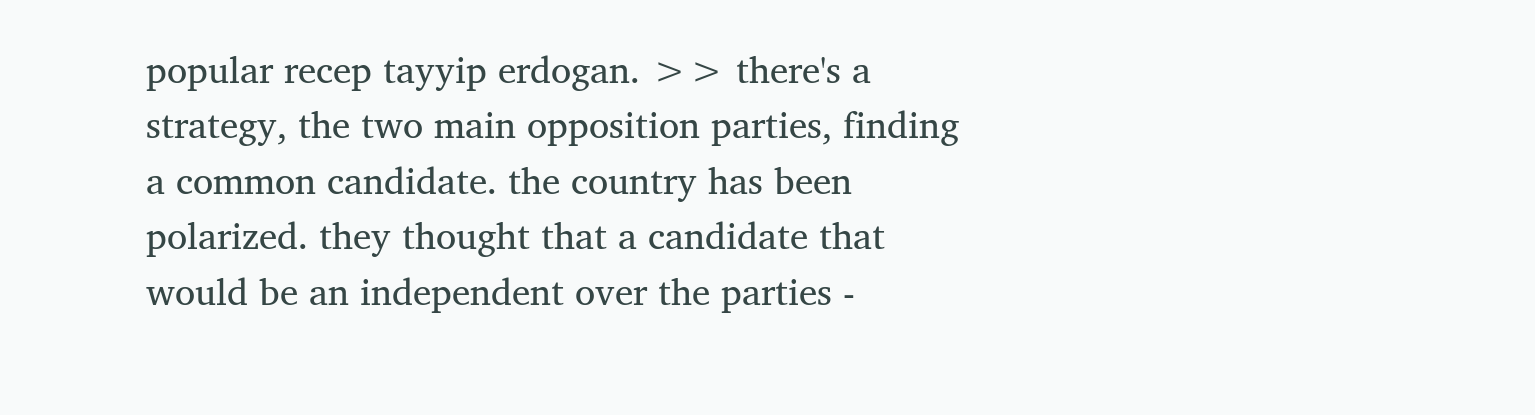popular recep tayyip erdogan. >> there's a strategy, the two main opposition parties, finding a common candidate. the country has been polarized. they thought that a candidate that would be an independent over the parties -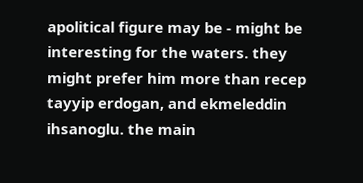apolitical figure may be - might be interesting for the waters. they might prefer him more than recep tayyip erdogan, and ekmeleddin ihsanoglu. the main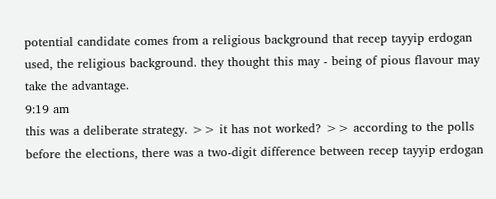potential candidate comes from a religious background that recep tayyip erdogan used, the religious background. they thought this may - being of pious flavour may take the advantage.
9:19 am
this was a deliberate strategy. >> it has not worked? >> according to the polls before the elections, there was a two-digit difference between recep tayyip erdogan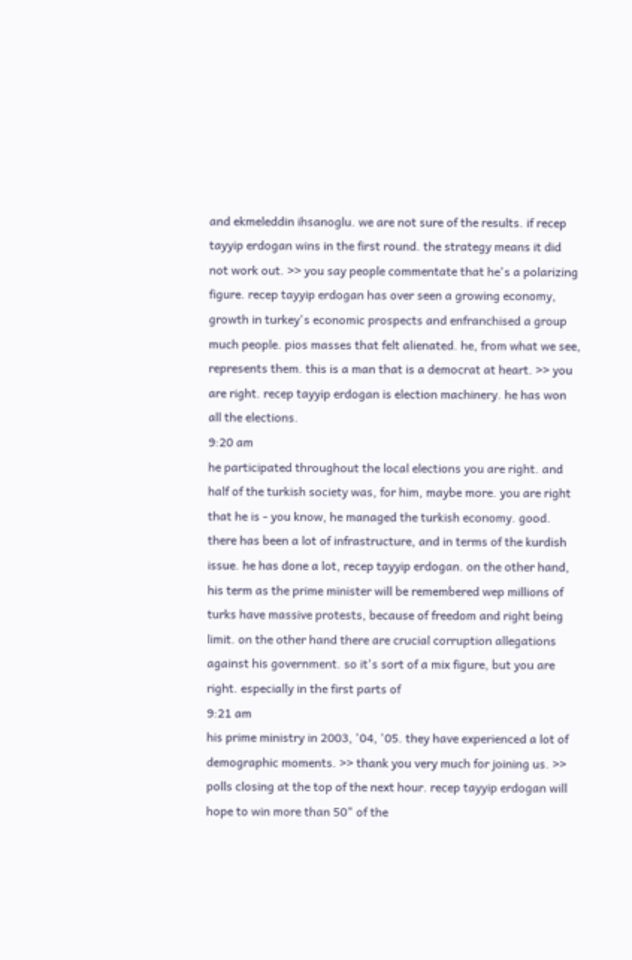and ekmeleddin ihsanoglu. we are not sure of the results. if recep tayyip erdogan wins in the first round. the strategy means it did not work out. >> you say people commentate that he's a polarizing figure. recep tayyip erdogan has over seen a growing economy, growth in turkey's economic prospects and enfranchised a group much people. pios masses that felt alienated. he, from what we see, represents them. this is a man that is a democrat at heart. >> you are right. recep tayyip erdogan is election machinery. he has won all the elections.
9:20 am
he participated throughout the local elections you are right. and half of the turkish society was, for him, maybe more. you are right that he is - you know, he managed the turkish economy. good. there has been a lot of infrastructure, and in terms of the kurdish issue. he has done a lot, recep tayyip erdogan. on the other hand, his term as the prime minister will be remembered wep millions of turks have massive protests, because of freedom and right being limit. on the other hand there are crucial corruption allegations against his government. so it's sort of a mix figure, but you are right. especially in the first parts of
9:21 am
his prime ministry in 2003, '04, '05. they have experienced a lot of demographic moments. >> thank you very much for joining us. >> polls closing at the top of the next hour. recep tayyip erdogan will hope to win more than 50" of the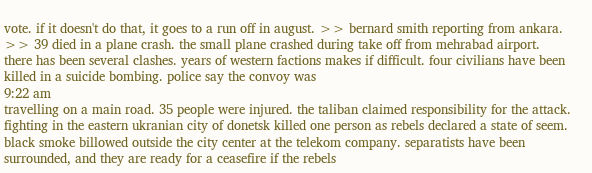vote. if it doesn't do that, it goes to a run off in august. >> bernard smith reporting from ankara. >> 39 died in a plane crash. the small plane crashed during take off from mehrabad airport. there has been several clashes. years of western factions makes if difficult. four civilians have been killed in a suicide bombing. police say the convoy was
9:22 am
travelling on a main road. 35 people were injured. the taliban claimed responsibility for the attack. fighting in the eastern ukranian city of donetsk killed one person as rebels declared a state of seem. black smoke billowed outside the city center at the telekom company. separatists have been surrounded, and they are ready for a ceasefire if the rebels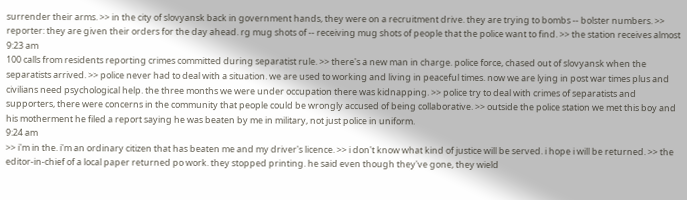surrender their arms. >> in the city of slovyansk back in government hands, they were on a recruitment drive. they are trying to bombs -- bolster numbers. >> reporter: they are given their orders for the day ahead. rg mug shots of -- receiving mug shots of people that the police want to find. >> the station receives almost
9:23 am
100 calls from residents reporting crimes committed during separatist rule. >> there's a new man in charge. police force, chased out of slovyansk when the separatists arrived. >> police never had to deal with a situation. we are used to working and living in peaceful times. now we are lying in post war times plus and civilians need psychological help. the three months we were under occupation there was kidnapping. >> police try to deal with crimes of separatists and supporters, there were concerns in the community that people could be wrongly accused of being collaborative. >> outside the police station we met this boy and his motherment he filed a report saying he was beaten by me in military, not just police in uniform.
9:24 am
>> i'm in the. i'm an ordinary citizen that has beaten me and my driver's licence. >> i don't know what kind of justice will be served. i hope i will be returned. >> the editor-in-chief of a local paper returned po work. they stopped printing. he said even though they've gone, they wield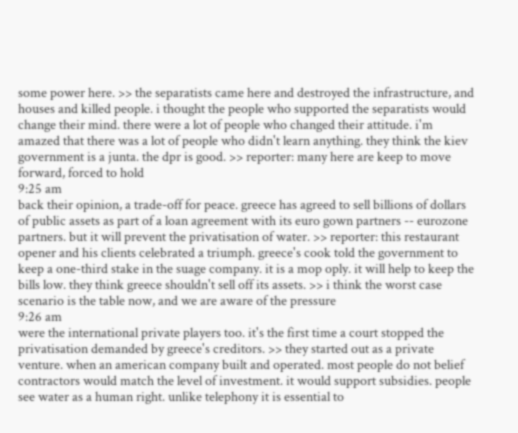some power here. >> the separatists came here and destroyed the infrastructure, and houses and killed people. i thought the people who supported the separatists would change their mind. there were a lot of people who changed their attitude. i'm amazed that there was a lot of people who didn't learn anything. they think the kiev government is a junta. the dpr is good. >> reporter: many here are keep to move forward, forced to hold
9:25 am
back their opinion, a trade-off for peace. greece has agreed to sell billions of dollars of public assets as part of a loan agreement with its euro gown partners -- eurozone partners. but it will prevent the privatisation of water. >> reporter: this restaurant opener and his clients celebrated a triumph. greece's cook told the government to keep a one-third stake in the suage company. it is a mop oply. it will help to keep the bills low. they think greece shouldn't sell off its assets. >> i think the worst case scenario is the table now, and we are aware of the pressure
9:26 am
were the international private players too. it's the first time a court stopped the privatisation demanded by greece's creditors. >> they started out as a private venture. when an american company built and operated. most people do not belief contractors would match the level of investment. it would support subsidies. people see water as a human right. unlike telephony it is essential to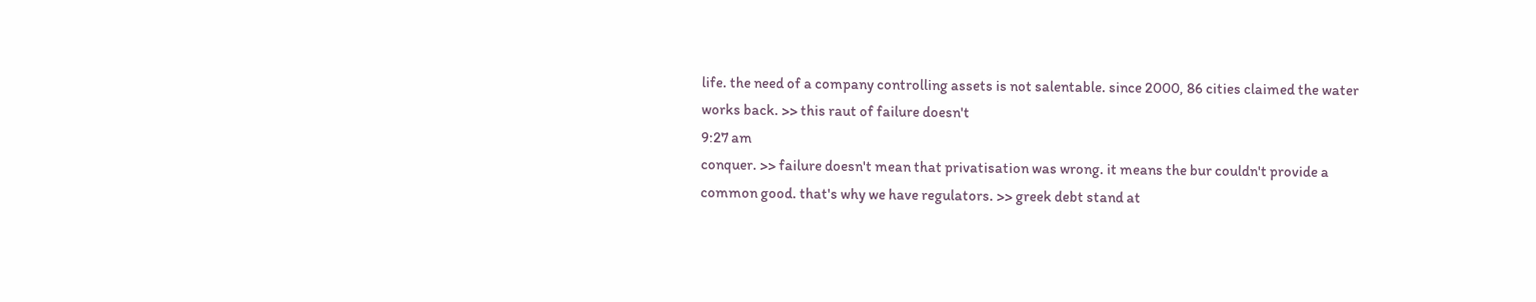life. the need of a company controlling assets is not salentable. since 2000, 86 cities claimed the water works back. >> this raut of failure doesn't
9:27 am
conquer. >> failure doesn't mean that privatisation was wrong. it means the bur couldn't provide a common good. that's why we have regulators. >> greek debt stand at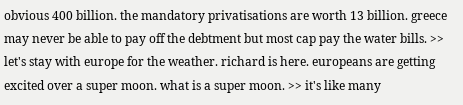obvious 400 billion. the mandatory privatisations are worth 13 billion. greece may never be able to pay off the debtment but most cap pay the water bills. >> let's stay with europe for the weather. richard is here. europeans are getting excited over a super moon. what is a super moon. >> it's like many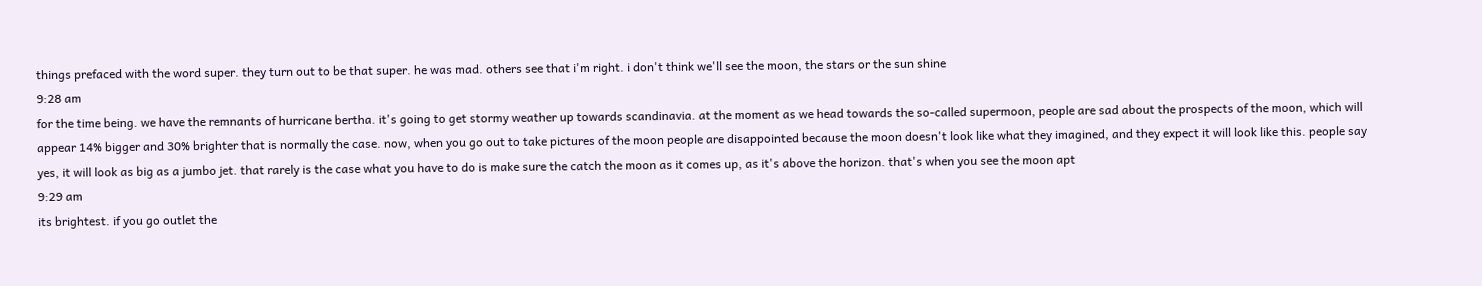things prefaced with the word super. they turn out to be that super. he was mad. others see that i'm right. i don't think we'll see the moon, the stars or the sun shine
9:28 am
for the time being. we have the remnants of hurricane bertha. it's going to get stormy weather up towards scandinavia. at the moment as we head towards the so-called supermoon, people are sad about the prospects of the moon, which will appear 14% bigger and 30% brighter that is normally the case. now, when you go out to take pictures of the moon people are disappointed because the moon doesn't look like what they imagined, and they expect it will look like this. people say yes, it will look as big as a jumbo jet. that rarely is the case what you have to do is make sure the catch the moon as it comes up, as it's above the horizon. that's when you see the moon apt
9:29 am
its brightest. if you go outlet the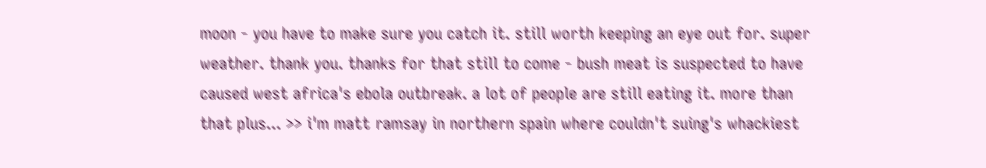moon - you have to make sure you catch it. still worth keeping an eye out for. super weather. thank you. thanks for that still to come - bush meat is suspected to have caused west africa's ebola outbreak. a lot of people are still eating it. more than that plus... >> i'm matt ramsay in northern spain where couldn't suing's whackiest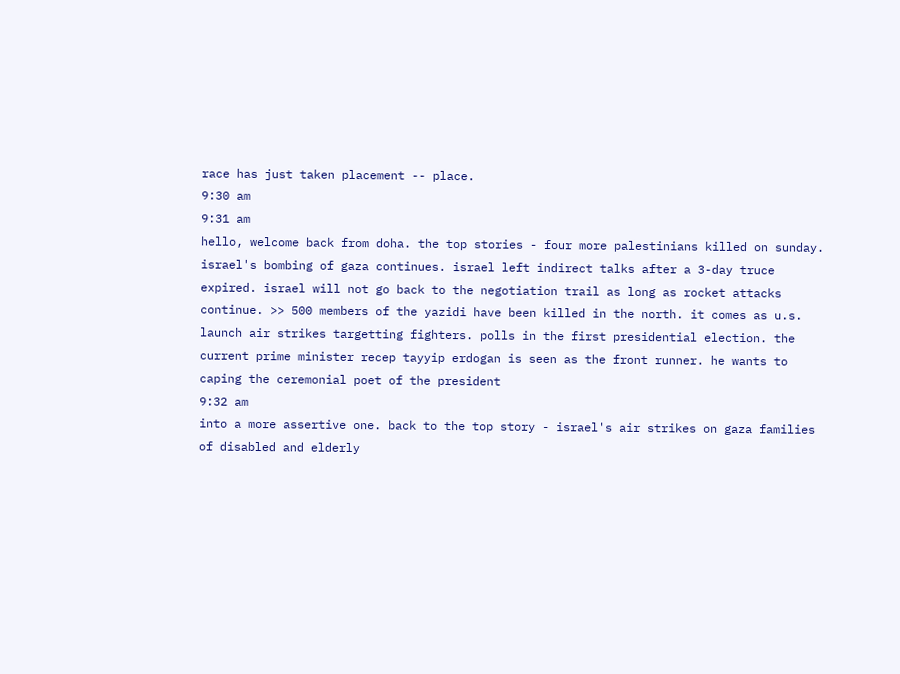race has just taken placement -- place.
9:30 am
9:31 am
hello, welcome back from doha. the top stories - four more palestinians killed on sunday. israel's bombing of gaza continues. israel left indirect talks after a 3-day truce expired. israel will not go back to the negotiation trail as long as rocket attacks continue. >> 500 members of the yazidi have been killed in the north. it comes as u.s. launch air strikes targetting fighters. polls in the first presidential election. the current prime minister recep tayyip erdogan is seen as the front runner. he wants to caping the ceremonial poet of the president
9:32 am
into a more assertive one. back to the top story - israel's air strikes on gaza families of disabled and elderly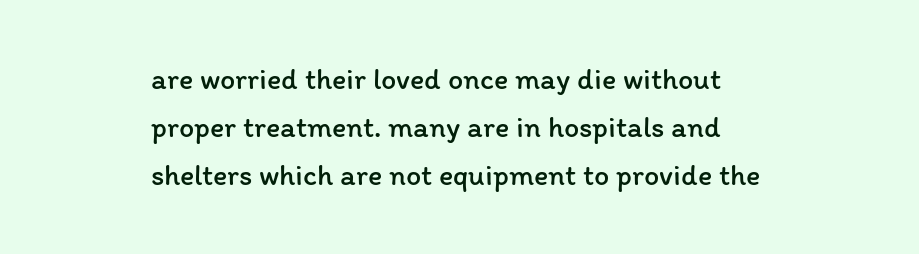are worried their loved once may die without proper treatment. many are in hospitals and shelters which are not equipment to provide the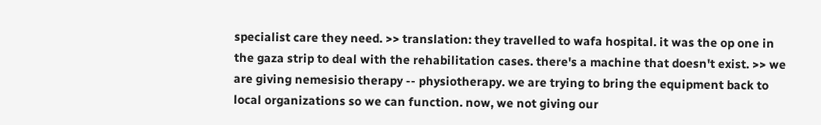specialist care they need. >> translation: they travelled to wafa hospital. it was the op one in the gaza strip to deal with the rehabilitation cases. there's a machine that doesn't exist. >> we are giving nemesisio therapy -- physiotherapy. we are trying to bring the equipment back to local organizations so we can function. now, we not giving our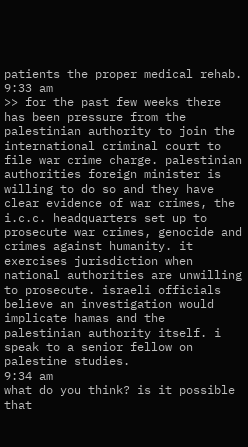patients the proper medical rehab.
9:33 am
>> for the past few weeks there has been pressure from the palestinian authority to join the international criminal court to file war crime charge. palestinian authorities foreign minister is willing to do so and they have clear evidence of war crimes, the i.c.c. headquarters set up to prosecute war crimes, genocide and crimes against humanity. it exercises jurisdiction when national authorities are unwilling to prosecute. israeli officials believe an investigation would implicate hamas and the palestinian authority itself. i speak to a senior fellow on palestine studies.
9:34 am
what do you think? is it possible that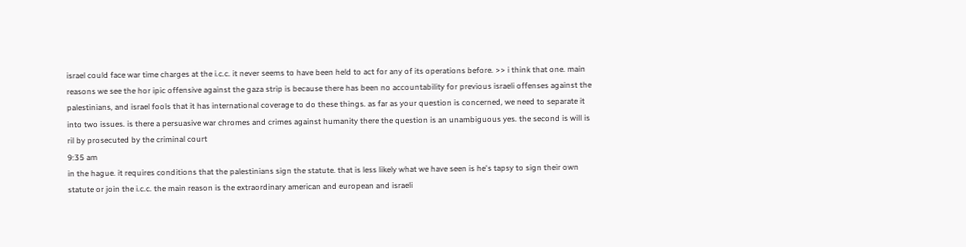israel could face war time charges at the i.c.c. it never seems to have been held to act for any of its operations before. >> i think that one. main reasons we see the hor ipic offensive against the gaza strip is because there has been no accountability for previous israeli offenses against the palestinians, and israel fools that it has international coverage to do these things. as far as your question is concerned, we need to separate it into two issues. is there a persuasive war chromes and crimes against humanity there the question is an unambiguous yes. the second is will is ril by prosecuted by the criminal court
9:35 am
in the hague. it requires conditions that the palestinians sign the statute. that is less likely what we have seen is he's tapsy to sign their own statute or join the i.c.c. the main reason is the extraordinary american and european and israeli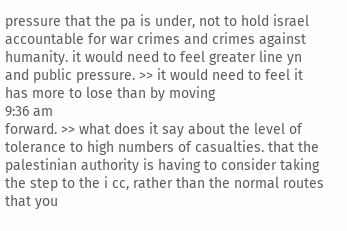pressure that the pa is under, not to hold israel accountable for war crimes and crimes against humanity. it would need to feel greater line yn and public pressure. >> it would need to feel it has more to lose than by moving
9:36 am
forward. >> what does it say about the level of tolerance to high numbers of casualties. that the palestinian authority is having to consider taking the step to the i cc, rather than the normal routes that you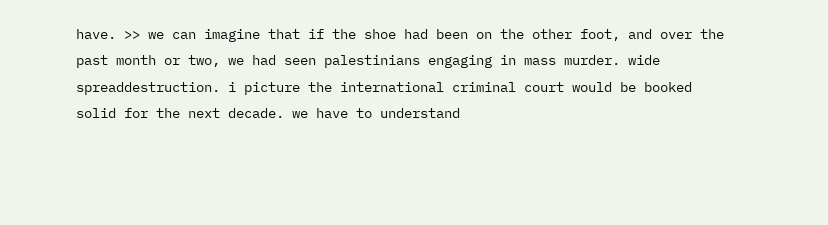have. >> we can imagine that if the shoe had been on the other foot, and over the past month or two, we had seen palestinians engaging in mass murder. wide spreaddestruction. i picture the international criminal court would be booked solid for the next decade. we have to understand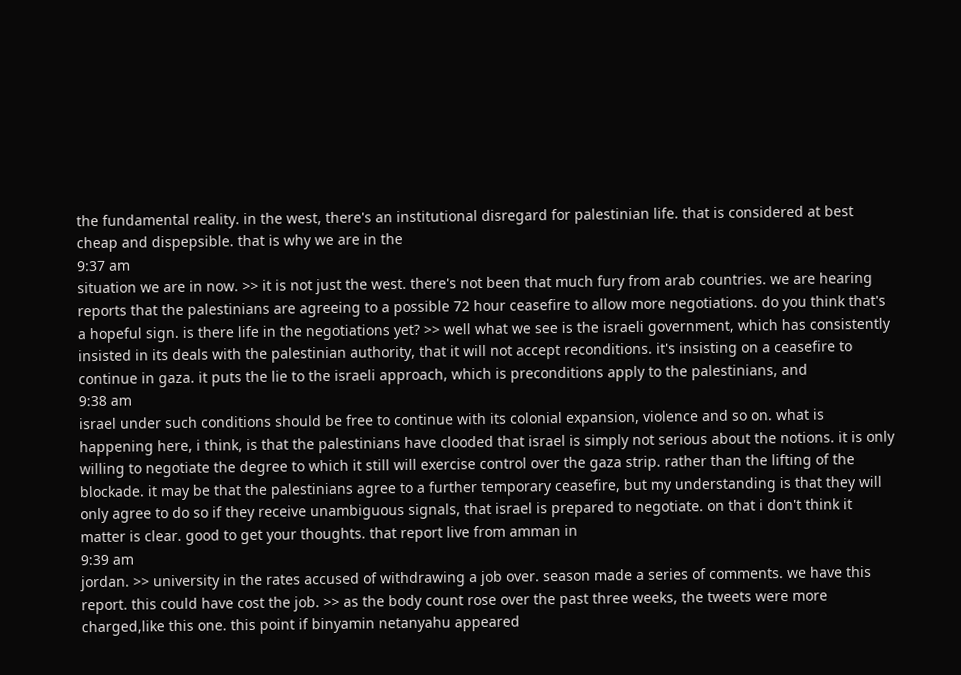the fundamental reality. in the west, there's an institutional disregard for palestinian life. that is considered at best cheap and dispepsible. that is why we are in the
9:37 am
situation we are in now. >> it is not just the west. there's not been that much fury from arab countries. we are hearing reports that the palestinians are agreeing to a possible 72 hour ceasefire to allow more negotiations. do you think that's a hopeful sign. is there life in the negotiations yet? >> well what we see is the israeli government, which has consistently insisted in its deals with the palestinian authority, that it will not accept reconditions. it's insisting on a ceasefire to continue in gaza. it puts the lie to the israeli approach, which is preconditions apply to the palestinians, and
9:38 am
israel under such conditions should be free to continue with its colonial expansion, violence and so on. what is happening here, i think, is that the palestinians have clooded that israel is simply not serious about the notions. it is only willing to negotiate the degree to which it still will exercise control over the gaza strip. rather than the lifting of the blockade. it may be that the palestinians agree to a further temporary ceasefire, but my understanding is that they will only agree to do so if they receive unambiguous signals, that israel is prepared to negotiate. on that i don't think it matter is clear. good to get your thoughts. that report live from amman in
9:39 am
jordan. >> university in the rates accused of withdrawing a job over. season made a series of comments. we have this report. this could have cost the job. >> as the body count rose over the past three weeks, the tweets were more charged,like this one. this point if binyamin netanyahu appeared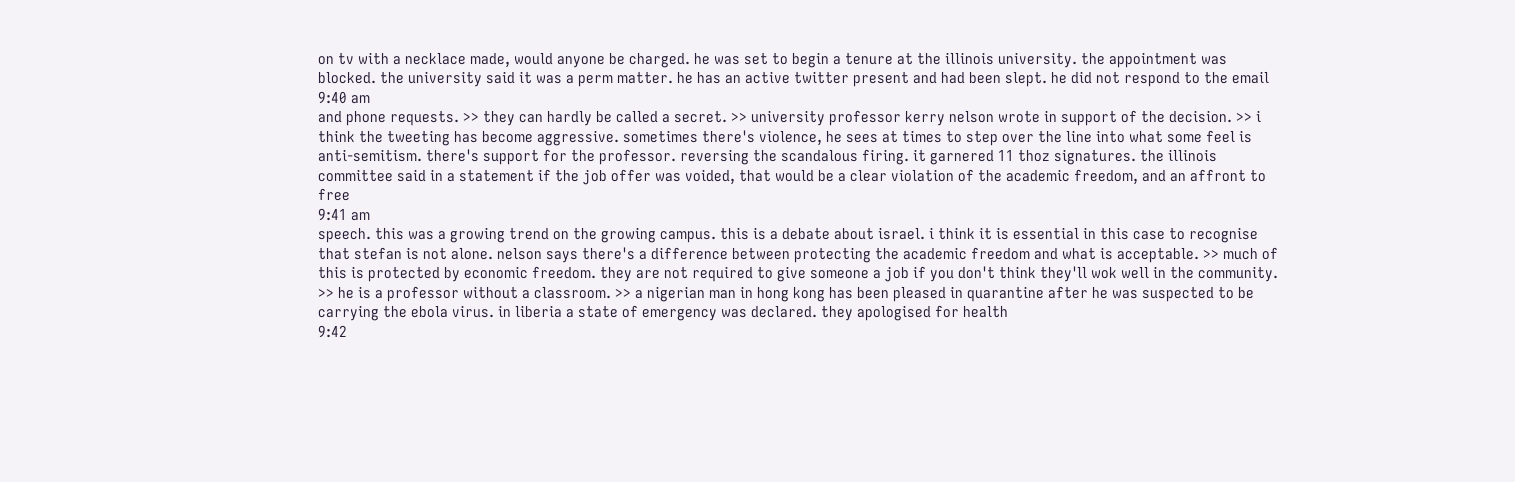on tv with a necklace made, would anyone be charged. he was set to begin a tenure at the illinois university. the appointment was blocked. the university said it was a perm matter. he has an active twitter present and had been slept. he did not respond to the email
9:40 am
and phone requests. >> they can hardly be called a secret. >> university professor kerry nelson wrote in support of the decision. >> i think the tweeting has become aggressive. sometimes there's violence, he sees at times to step over the line into what some feel is anti-semitism. there's support for the professor. reversing the scandalous firing. it garnered 11 thoz signatures. the illinois committee said in a statement if the job offer was voided, that would be a clear violation of the academic freedom, and an affront to free
9:41 am
speech. this was a growing trend on the growing campus. this is a debate about israel. i think it is essential in this case to recognise that stefan is not alone. nelson says there's a difference between protecting the academic freedom and what is acceptable. >> much of this is protected by economic freedom. they are not required to give someone a job if you don't think they'll wok well in the community. >> he is a professor without a classroom. >> a nigerian man in hong kong has been pleased in quarantine after he was suspected to be carrying the ebola virus. in liberia a state of emergency was declared. they apologised for health
9:42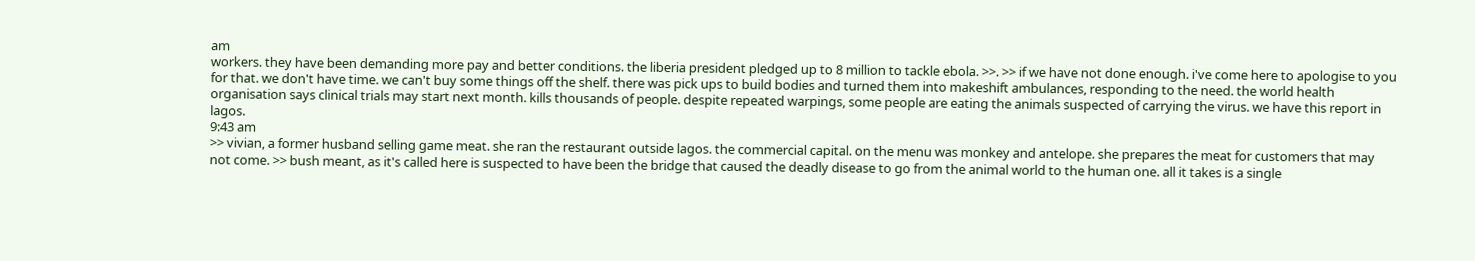am
workers. they have been demanding more pay and better conditions. the liberia president pledged up to 8 million to tackle ebola. >>. >> if we have not done enough. i've come here to apologise to you for that. we don't have time. we can't buy some things off the shelf. there was pick ups to build bodies and turned them into makeshift ambulances, responding to the need. the world health organisation says clinical trials may start next month. kills thousands of people. despite repeated warpings, some people are eating the animals suspected of carrying the virus. we have this report in lagos.
9:43 am
>> vivian, a former husband selling game meat. she ran the restaurant outside lagos. the commercial capital. on the menu was monkey and antelope. she prepares the meat for customers that may not come. >> bush meant, as it's called here is suspected to have been the bridge that caused the deadly disease to go from the animal world to the human one. all it takes is a single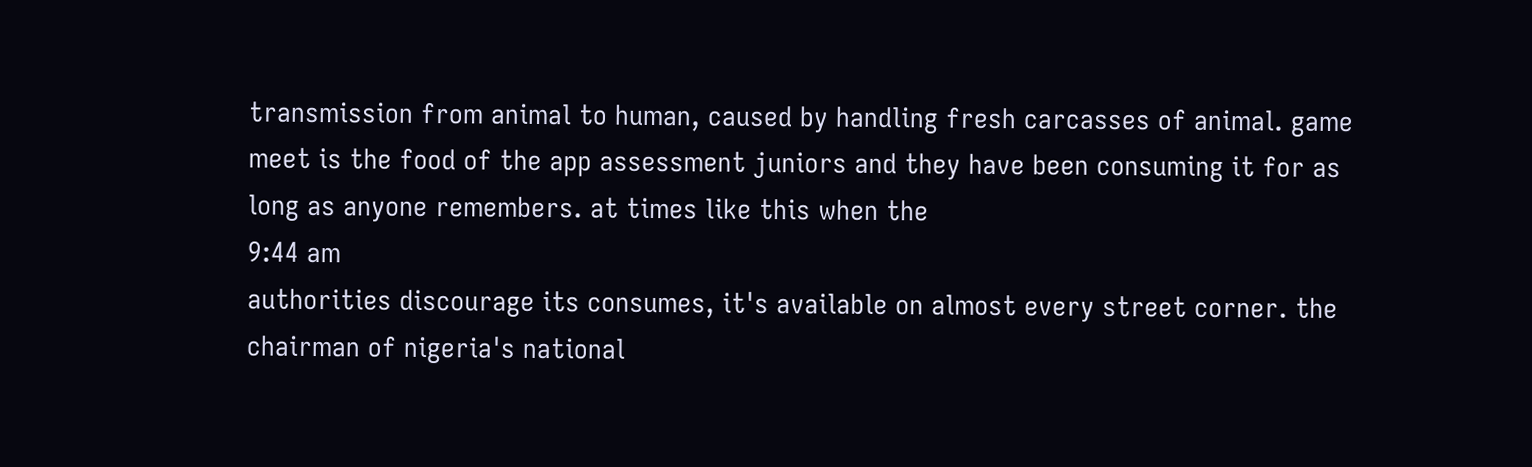transmission from animal to human, caused by handling fresh carcasses of animal. game meet is the food of the app assessment juniors and they have been consuming it for as long as anyone remembers. at times like this when the
9:44 am
authorities discourage its consumes, it's available on almost every street corner. the chairman of nigeria's national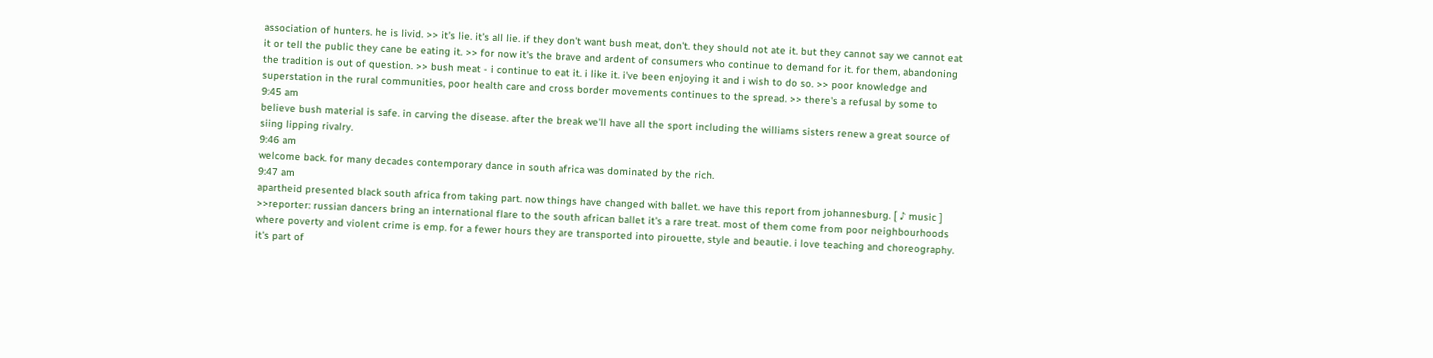association of hunters. he is livid. >> it's lie. it's all lie. if they don't want bush meat, don't. they should not ate it. but they cannot say we cannot eat it or tell the public they cane be eating it. >> for now it's the brave and ardent of consumers who continue to demand for it. for them, abandoning the tradition is out of question. >> bush meat - i continue to eat it. i like it. i've been enjoying it and i wish to do so. >> poor knowledge and superstation in the rural communities, poor health care and cross border movements continues to the spread. >> there's a refusal by some to
9:45 am
believe bush material is safe. in carving the disease. after the break we'll have all the sport including the williams sisters renew a great source of siing lipping rivalry.
9:46 am
welcome back. for many decades contemporary dance in south africa was dominated by the rich.
9:47 am
apartheid presented black south africa from taking part. now things have changed with ballet. we have this report from johannesburg. [ ♪ music ] >>reporter: russian dancers bring an international flare to the south african ballet it's a rare treat. most of them come from poor neighbourhoods where poverty and violent crime is emp. for a fewer hours they are transported into pirouette, style and beautie. i love teaching and choreography. it's part of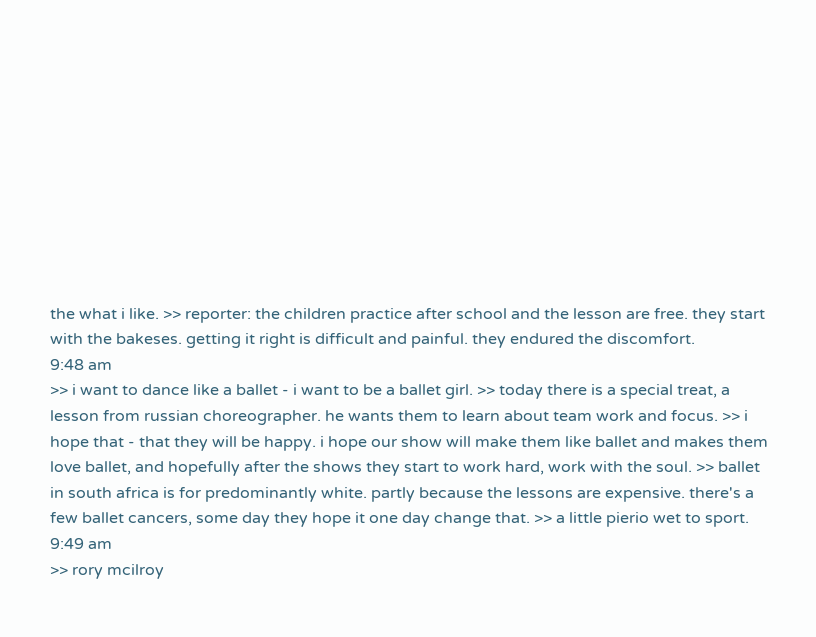the what i like. >> reporter: the children practice after school and the lesson are free. they start with the bakeses. getting it right is difficult and painful. they endured the discomfort.
9:48 am
>> i want to dance like a ballet - i want to be a ballet girl. >> today there is a special treat, a lesson from russian choreographer. he wants them to learn about team work and focus. >> i hope that - that they will be happy. i hope our show will make them like ballet and makes them love ballet, and hopefully after the shows they start to work hard, work with the soul. >> ballet in south africa is for predominantly white. partly because the lessons are expensive. there's a few ballet cancers, some day they hope it one day change that. >> a little pierio wet to sport.
9:49 am
>> rory mcilroy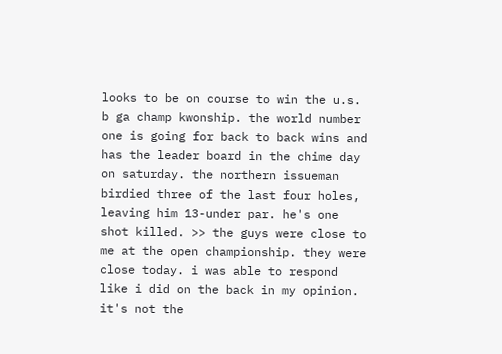looks to be on course to win the u.s. b ga champ kwonship. the world number one is going for back to back wins and has the leader board in the chime day on saturday. the northern issueman birdied three of the last four holes, leaving him 13-under par. he's one shot killed. >> the guys were close to me at the open championship. they were close today. i was able to respond like i did on the back in my opinion. it's not the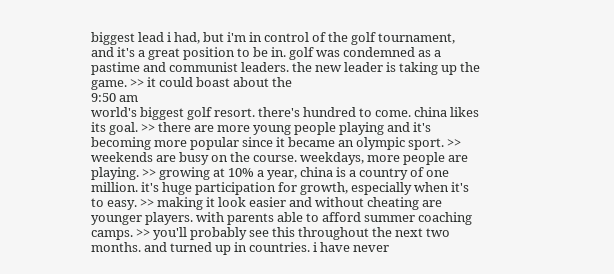biggest lead i had, but i'm in control of the golf tournament, and it's a great position to be in. golf was condemned as a pastime and communist leaders. the new leader is taking up the game. >> it could boast about the
9:50 am
world's biggest golf resort. there's hundred to come. china likes its goal. >> there are more young people playing and it's becoming more popular since it became an olympic sport. >> weekends are busy on the course. weekdays, more people are playing. >> growing at 10% a year, china is a country of one million. it's huge participation for growth, especially when it's to easy. >> making it look easier and without cheating are younger players. with parents able to afford summer coaching camps. >> you'll probably see this throughout the next two months. and turned up in countries. i have never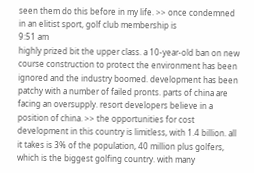seen them do this before in my life. >> once condemned in an elitist sport, golf club membership is
9:51 am
highly prized bit the upper class. a 10-year-old ban on new course construction to protect the environment has been ignored and the industry boomed. development has been patchy with a number of failed pronts. parts of china are facing an oversupply. resort developers believe in a position of china. >> the opportunities for cost development in this country is limitless, with 1.4 billion. all it takes is 3% of the population, 40 million plus golfers, which is the biggest golfing country. with many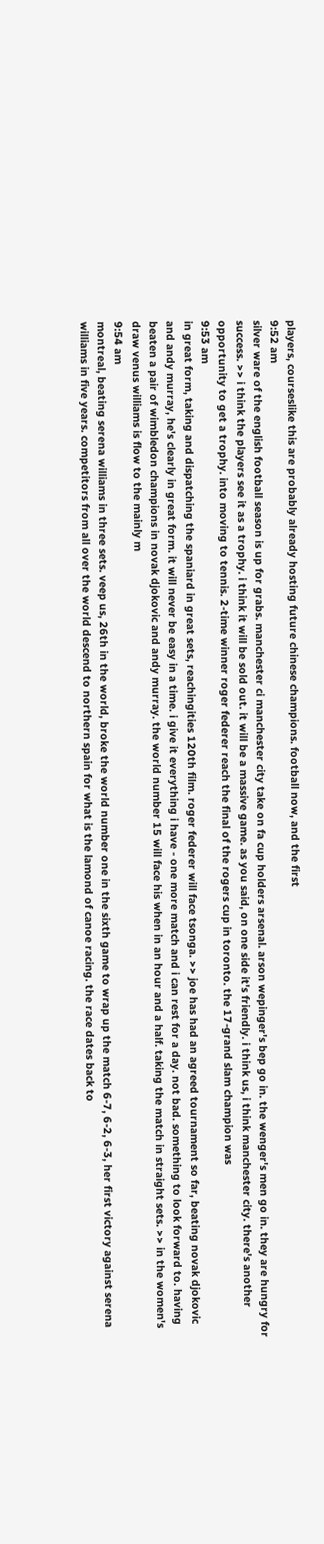players, courseslike this are probably already hosting future chinese champions. football now, and the first
9:52 am
silver ware of the english football season is up for grabs. manchester ci manchester city take on fa cup holders arsenal. arson wepinger's bep go in. the wenger's men go in. they are hungry for success. >> i think the players see it as a trophy. i think it will be sold out. it will be a massive game. as you said, on one side it's friendly. i think us, i think manchester city. there's another opportunity to get a trophy. into moving to tennis. 2-time winner roger federer reach the final of the rogers cup in toronto. the 17-grand slam champion was
9:53 am
in great form, taking and dispatching the spaniard in great sets, reachingities 120th film. roger federer will face tsonga. >> joe has had an agreed tournament so far, beating novak djokovic and andy murray, he's clearly in great form. it will never be easy in a time. i give it everything i have - one more match and i can rest for a day. not bad. something to look forward to. having beaten a pair of wimbledon champions in novak djokovic and andy murray. the world number 15 will face his when in an hour and a half. taking the match in straight sets. >> in the women's draw venus williams is flow to the mainly m
9:54 am
montreal, beating serena williams in three sets. veep us, 26th in the world, broke the world number one in the sixth game to wrap up the match 6-7, 6-2, 6-3, her first victory against serena williams in five years. competitors from all over the world descend to northern spain for what is the lamond of canoe racing. the race dates back to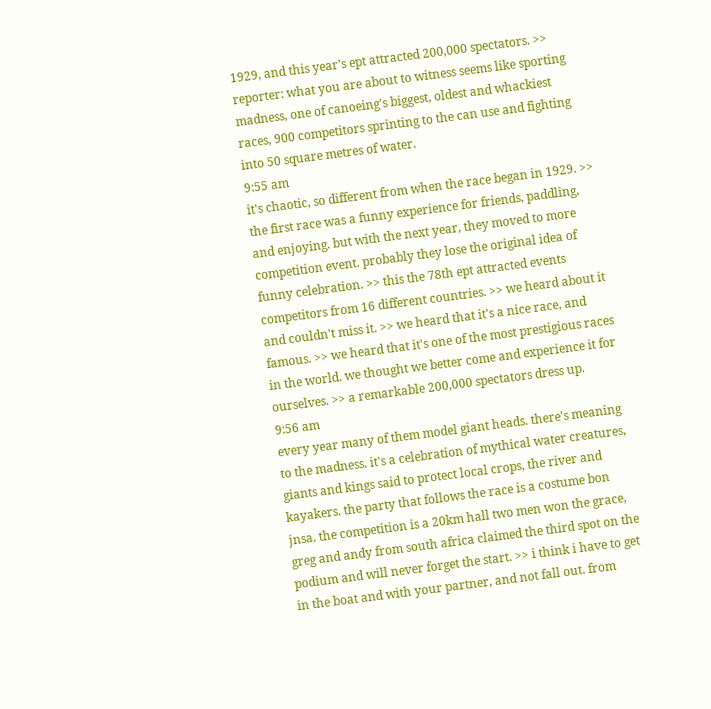1929, and this year's ept attracted 200,000 spectators. >> reporter: what you are about to witness seems like sporting madness, one of canoeing's biggest, oldest and whackiest races, 900 competitors sprinting to the can use and fighting into 50 square metres of water.
9:55 am
it's chaotic, so different from when the race began in 1929. >> the first race was a funny experience for friends, paddling, and enjoying. but with the next year, they moved to more competition event. probably they lose the original idea of funny celebration. >> this the 78th ept attracted events competitors from 16 different countries. >> we heard about it and couldn't miss it. >> we heard that it's a nice race, and famous. >> we heard that it's one of the most prestigious races in the world. we thought we better come and experience it for ourselves. >> a remarkable 200,000 spectators dress up.
9:56 am
every year many of them model giant heads. there's meaning to the madness. it's a celebration of mythical water creatures, giants and kings said to protect local crops, the river and kayakers. the party that follows the race is a costume bon jnsa. the competition is a 20km hall two men won the grace, greg and andy from south africa claimed the third spot on the podium and will never forget the start. >> i think i have to get in the boat and with your partner, and not fall out. from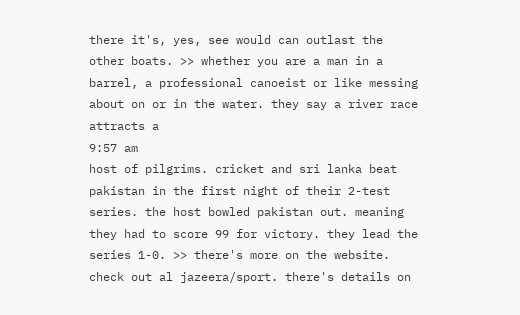there it's, yes, see would can outlast the other boats. >> whether you are a man in a barrel, a professional canoeist or like messing about on or in the water. they say a river race attracts a
9:57 am
host of pilgrims. cricket and sri lanka beat pakistan in the first night of their 2-test series. the host bowled pakistan out. meaning they had to score 99 for victory. they lead the series 1-0. >> there's more on the website. check out al jazeera/sport. there's details on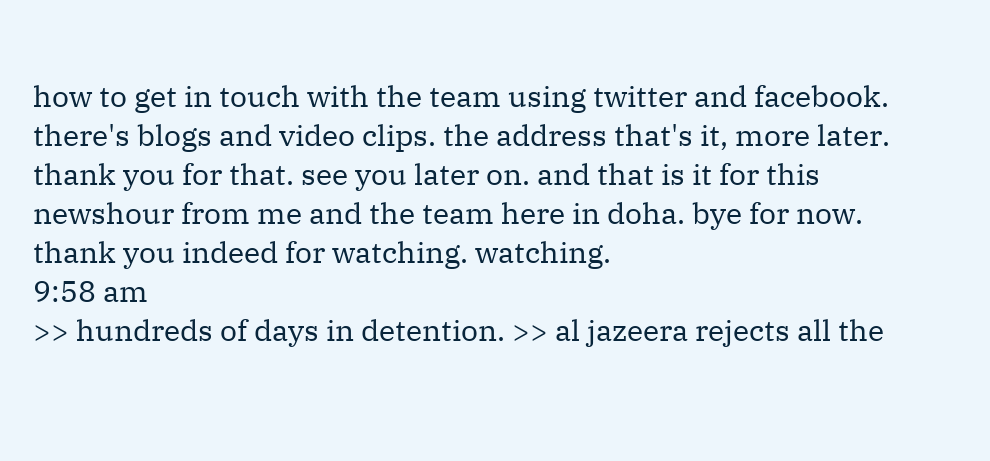how to get in touch with the team using twitter and facebook. there's blogs and video clips. the address that's it, more later. thank you for that. see you later on. and that is it for this newshour from me and the team here in doha. bye for now. thank you indeed for watching. watching.
9:58 am
>> hundreds of days in detention. >> al jazeera rejects all the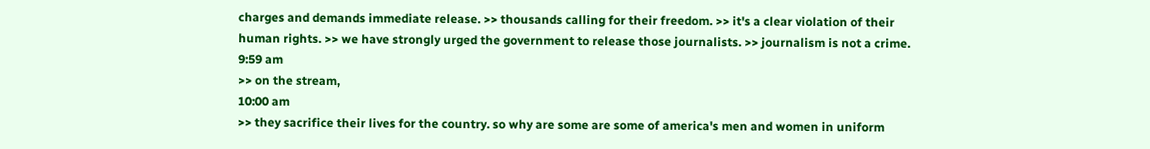charges and demands immediate release. >> thousands calling for their freedom. >> it's a clear violation of their human rights. >> we have strongly urged the government to release those journalists. >> journalism is not a crime.
9:59 am
>> on the stream,
10:00 am
>> they sacrifice their lives for the country. so why are some are some of america's men and women in uniform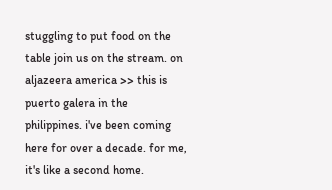stuggling to put food on the table join us on the stream. on aljazeera america >> this is puerto galera in the philippines. i've been coming here for over a decade. for me, it's like a second home.